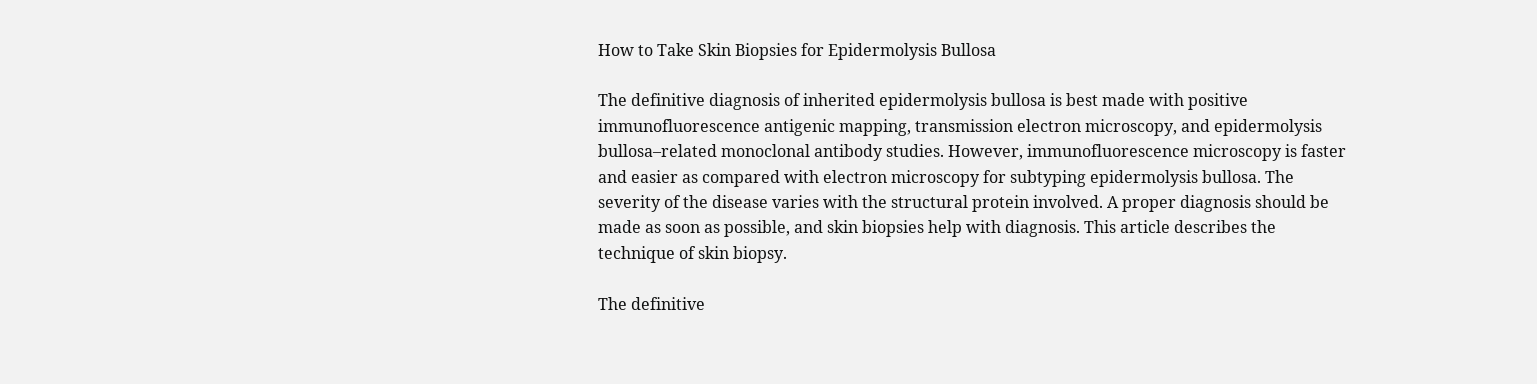How to Take Skin Biopsies for Epidermolysis Bullosa

The definitive diagnosis of inherited epidermolysis bullosa is best made with positive immunofluorescence antigenic mapping, transmission electron microscopy, and epidermolysis bullosa–related monoclonal antibody studies. However, immunofluorescence microscopy is faster and easier as compared with electron microscopy for subtyping epidermolysis bullosa. The severity of the disease varies with the structural protein involved. A proper diagnosis should be made as soon as possible, and skin biopsies help with diagnosis. This article describes the technique of skin biopsy.

The definitive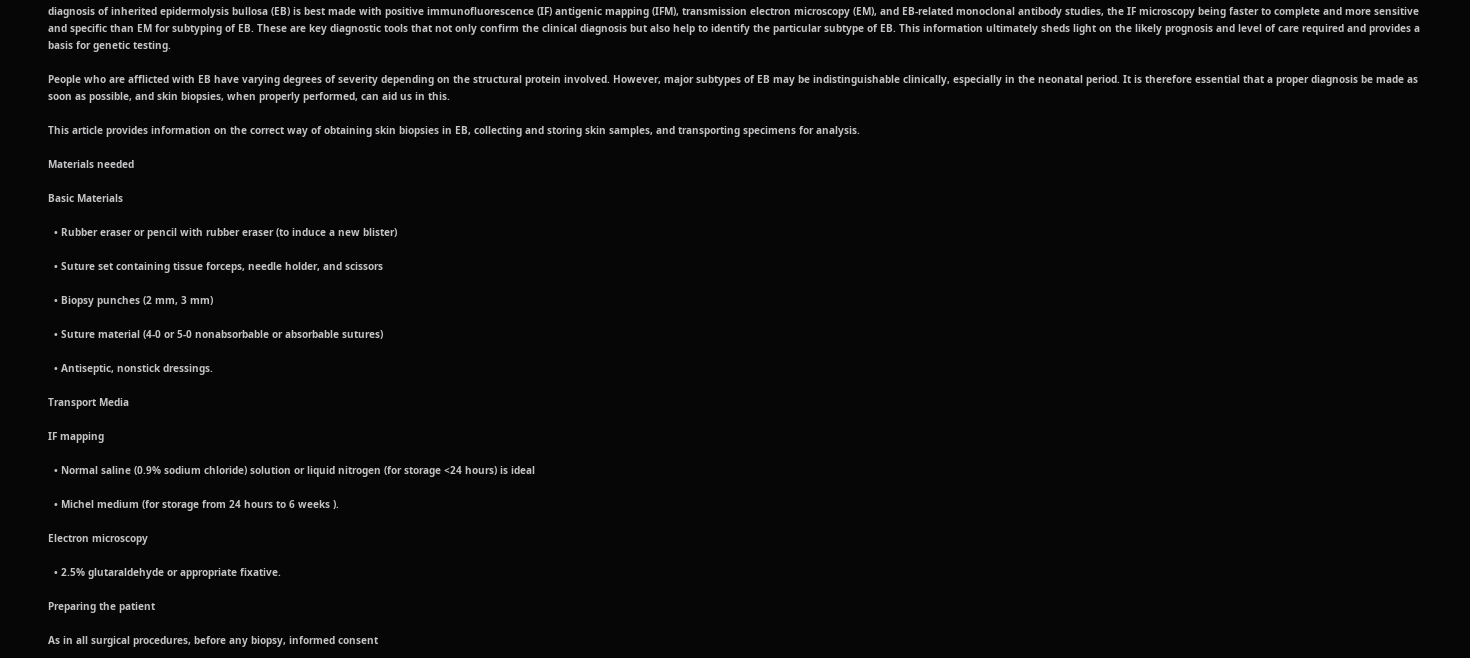diagnosis of inherited epidermolysis bullosa (EB) is best made with positive immunofluorescence (IF) antigenic mapping (IFM), transmission electron microscopy (EM), and EB-related monoclonal antibody studies, the IF microscopy being faster to complete and more sensitive and specific than EM for subtyping of EB. These are key diagnostic tools that not only confirm the clinical diagnosis but also help to identify the particular subtype of EB. This information ultimately sheds light on the likely prognosis and level of care required and provides a basis for genetic testing.

People who are afflicted with EB have varying degrees of severity depending on the structural protein involved. However, major subtypes of EB may be indistinguishable clinically, especially in the neonatal period. It is therefore essential that a proper diagnosis be made as soon as possible, and skin biopsies, when properly performed, can aid us in this.

This article provides information on the correct way of obtaining skin biopsies in EB, collecting and storing skin samples, and transporting specimens for analysis.

Materials needed

Basic Materials

  • Rubber eraser or pencil with rubber eraser (to induce a new blister)

  • Suture set containing tissue forceps, needle holder, and scissors

  • Biopsy punches (2 mm, 3 mm)

  • Suture material (4-0 or 5-0 nonabsorbable or absorbable sutures)

  • Antiseptic, nonstick dressings.

Transport Media

IF mapping

  • Normal saline (0.9% sodium chloride) solution or liquid nitrogen (for storage <24 hours) is ideal

  • Michel medium (for storage from 24 hours to 6 weeks ).

Electron microscopy

  • 2.5% glutaraldehyde or appropriate fixative.

Preparing the patient

As in all surgical procedures, before any biopsy, informed consent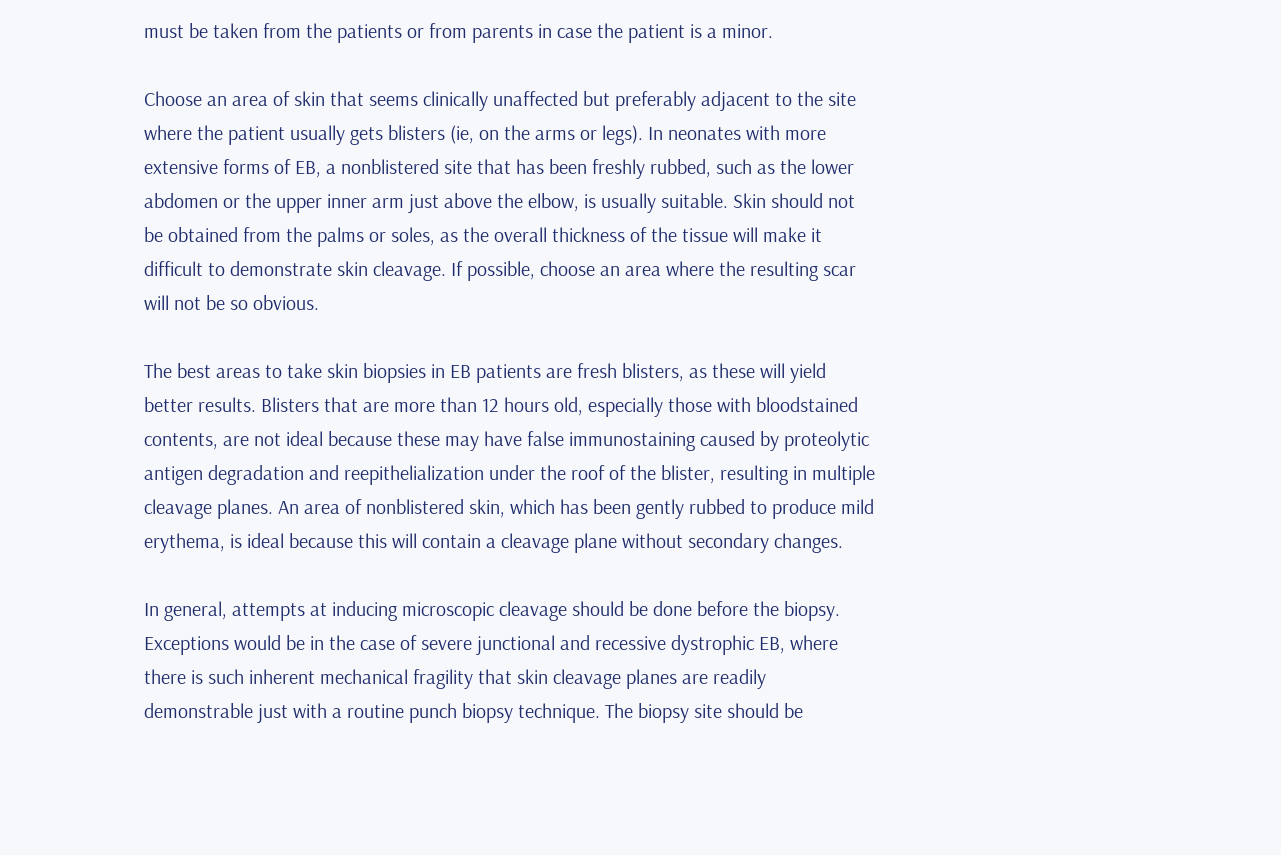must be taken from the patients or from parents in case the patient is a minor.

Choose an area of skin that seems clinically unaffected but preferably adjacent to the site where the patient usually gets blisters (ie, on the arms or legs). In neonates with more extensive forms of EB, a nonblistered site that has been freshly rubbed, such as the lower abdomen or the upper inner arm just above the elbow, is usually suitable. Skin should not be obtained from the palms or soles, as the overall thickness of the tissue will make it difficult to demonstrate skin cleavage. If possible, choose an area where the resulting scar will not be so obvious.

The best areas to take skin biopsies in EB patients are fresh blisters, as these will yield better results. Blisters that are more than 12 hours old, especially those with bloodstained contents, are not ideal because these may have false immunostaining caused by proteolytic antigen degradation and reepithelialization under the roof of the blister, resulting in multiple cleavage planes. An area of nonblistered skin, which has been gently rubbed to produce mild erythema, is ideal because this will contain a cleavage plane without secondary changes.

In general, attempts at inducing microscopic cleavage should be done before the biopsy. Exceptions would be in the case of severe junctional and recessive dystrophic EB, where there is such inherent mechanical fragility that skin cleavage planes are readily demonstrable just with a routine punch biopsy technique. The biopsy site should be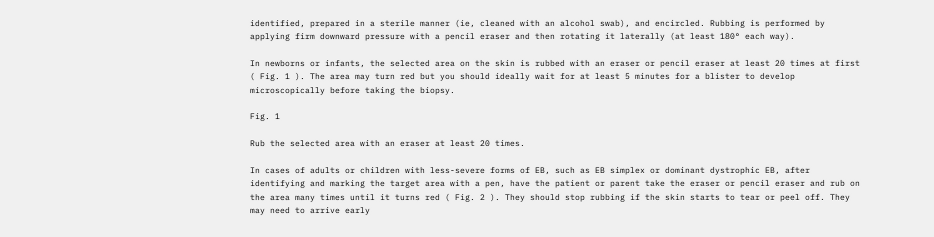identified, prepared in a sterile manner (ie, cleaned with an alcohol swab), and encircled. Rubbing is performed by applying firm downward pressure with a pencil eraser and then rotating it laterally (at least 180° each way).

In newborns or infants, the selected area on the skin is rubbed with an eraser or pencil eraser at least 20 times at first ( Fig. 1 ). The area may turn red but you should ideally wait for at least 5 minutes for a blister to develop microscopically before taking the biopsy.

Fig. 1

Rub the selected area with an eraser at least 20 times.

In cases of adults or children with less-severe forms of EB, such as EB simplex or dominant dystrophic EB, after identifying and marking the target area with a pen, have the patient or parent take the eraser or pencil eraser and rub on the area many times until it turns red ( Fig. 2 ). They should stop rubbing if the skin starts to tear or peel off. They may need to arrive early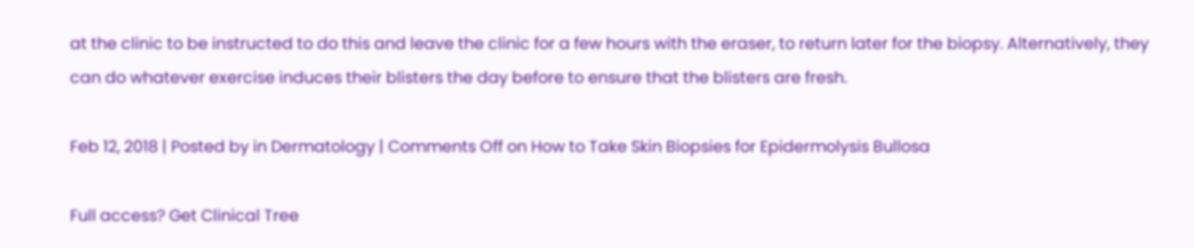at the clinic to be instructed to do this and leave the clinic for a few hours with the eraser, to return later for the biopsy. Alternatively, they can do whatever exercise induces their blisters the day before to ensure that the blisters are fresh.

Feb 12, 2018 | Posted by in Dermatology | Comments Off on How to Take Skin Biopsies for Epidermolysis Bullosa

Full access? Get Clinical Tree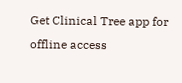Get Clinical Tree app for offline access